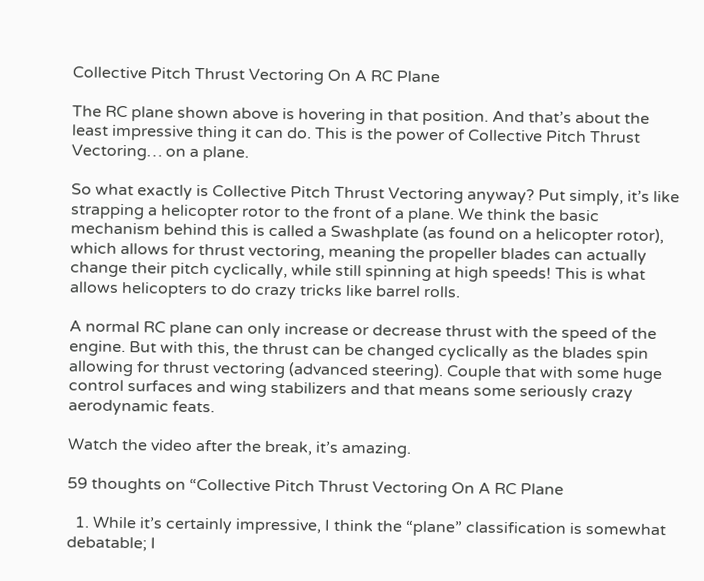Collective Pitch Thrust Vectoring On A RC Plane

The RC plane shown above is hovering in that position. And that’s about the least impressive thing it can do. This is the power of Collective Pitch Thrust Vectoring… on a plane.

So what exactly is Collective Pitch Thrust Vectoring anyway? Put simply, it’s like strapping a helicopter rotor to the front of a plane. We think the basic mechanism behind this is called a Swashplate (as found on a helicopter rotor), which allows for thrust vectoring, meaning the propeller blades can actually change their pitch cyclically, while still spinning at high speeds! This is what allows helicopters to do crazy tricks like barrel rolls.

A normal RC plane can only increase or decrease thrust with the speed of the engine. But with this, the thrust can be changed cyclically as the blades spin allowing for thrust vectoring (advanced steering). Couple that with some huge control surfaces and wing stabilizers and that means some seriously crazy aerodynamic feats.

Watch the video after the break, it’s amazing.

59 thoughts on “Collective Pitch Thrust Vectoring On A RC Plane

  1. While it’s certainly impressive, I think the “plane” classification is somewhat debatable; I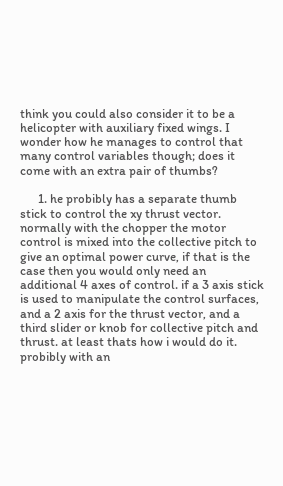think you could also consider it to be a helicopter with auxiliary fixed wings. I wonder how he manages to control that many control variables though; does it come with an extra pair of thumbs?

      1. he probibly has a separate thumb stick to control the xy thrust vector. normally with the chopper the motor control is mixed into the collective pitch to give an optimal power curve, if that is the case then you would only need an additional 4 axes of control. if a 3 axis stick is used to manipulate the control surfaces, and a 2 axis for the thrust vector, and a third slider or knob for collective pitch and thrust. at least thats how i would do it. probibly with an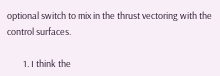optional switch to mix in the thrust vectoring with the control surfaces.

        1. I think the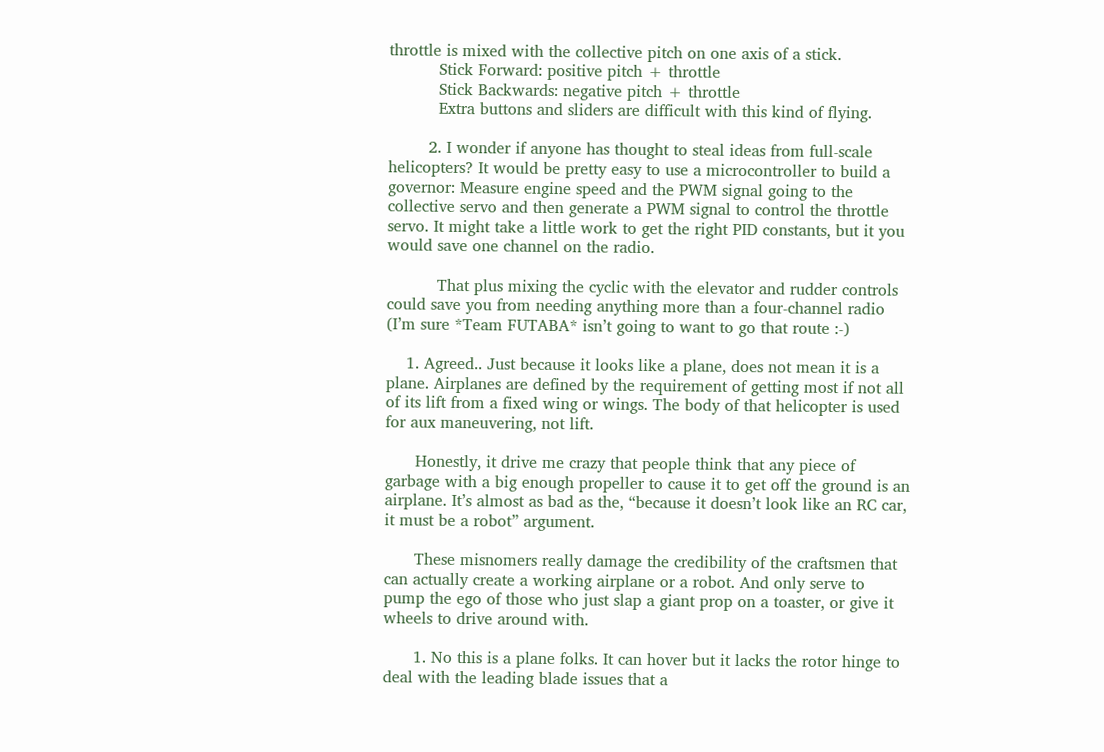throttle is mixed with the collective pitch on one axis of a stick.
          Stick Forward: positive pitch + throttle
          Stick Backwards: negative pitch + throttle
          Extra buttons and sliders are difficult with this kind of flying.

        2. I wonder if anyone has thought to steal ideas from full-scale helicopters? It would be pretty easy to use a microcontroller to build a governor: Measure engine speed and the PWM signal going to the collective servo and then generate a PWM signal to control the throttle servo. It might take a little work to get the right PID constants, but it you would save one channel on the radio.

          That plus mixing the cyclic with the elevator and rudder controls could save you from needing anything more than a four-channel radio (I’m sure *Team FUTABA* isn’t going to want to go that route :-)

    1. Agreed.. Just because it looks like a plane, does not mean it is a plane. Airplanes are defined by the requirement of getting most if not all of its lift from a fixed wing or wings. The body of that helicopter is used for aux maneuvering, not lift.

      Honestly, it drive me crazy that people think that any piece of garbage with a big enough propeller to cause it to get off the ground is an airplane. It’s almost as bad as the, “because it doesn’t look like an RC car, it must be a robot” argument.

      These misnomers really damage the credibility of the craftsmen that can actually create a working airplane or a robot. And only serve to pump the ego of those who just slap a giant prop on a toaster, or give it wheels to drive around with.

      1. No this is a plane folks. It can hover but it lacks the rotor hinge to deal with the leading blade issues that a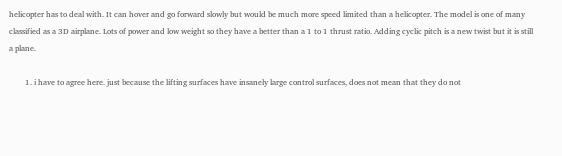helicopter has to deal with. It can hover and go forward slowly but would be much more speed limited than a helicopter. The model is one of many classified as a 3D airplane. Lots of power and low weight so they have a better than a 1 to 1 thrust ratio. Adding cyclic pitch is a new twist but it is still a plane.

        1. i have to agree here. just because the lifting surfaces have insanely large control surfaces, does not mean that they do not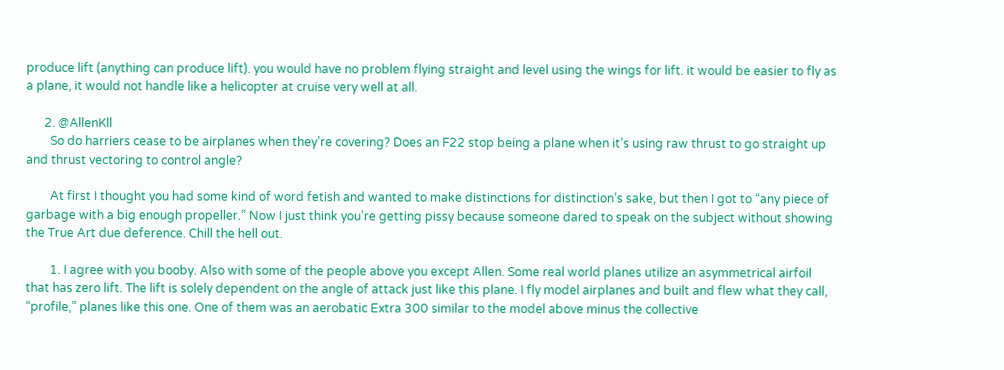produce lift (anything can produce lift). you would have no problem flying straight and level using the wings for lift. it would be easier to fly as a plane, it would not handle like a helicopter at cruise very well at all.

      2. @AllenKll
        So do harriers cease to be airplanes when they’re covering? Does an F22 stop being a plane when it’s using raw thrust to go straight up and thrust vectoring to control angle?

        At first I thought you had some kind of word fetish and wanted to make distinctions for distinction’s sake, but then I got to “any piece of garbage with a big enough propeller.” Now I just think you’re getting pissy because someone dared to speak on the subject without showing the True Art due deference. Chill the hell out.

        1. I agree with you booby. Also with some of the people above you except Allen. Some real world planes utilize an asymmetrical airfoil that has zero lift. The lift is solely dependent on the angle of attack just like this plane. I fly model airplanes and built and flew what they call, “profile,” planes like this one. One of them was an aerobatic Extra 300 similar to the model above minus the collective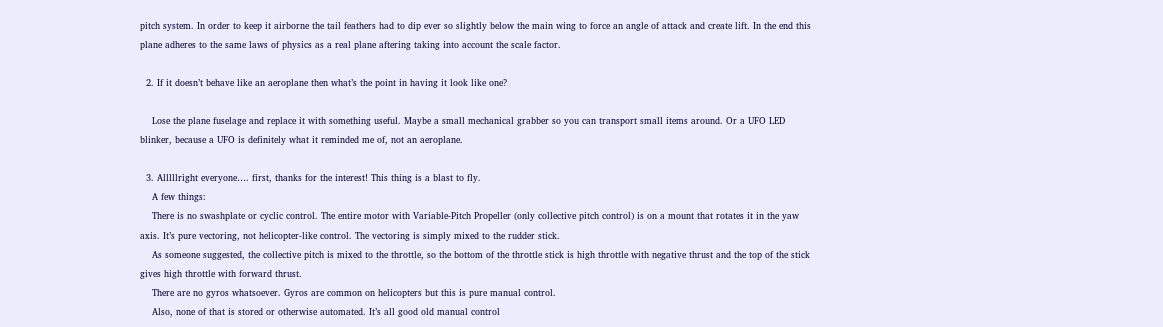pitch system. In order to keep it airborne the tail feathers had to dip ever so slightly below the main wing to force an angle of attack and create lift. In the end this plane adheres to the same laws of physics as a real plane aftering taking into account the scale factor.

  2. If it doesn’t behave like an aeroplane then what’s the point in having it look like one?

    Lose the plane fuselage and replace it with something useful. Maybe a small mechanical grabber so you can transport small items around. Or a UFO LED blinker, because a UFO is definitely what it reminded me of, not an aeroplane.

  3. Alllllright everyone…. first, thanks for the interest! This thing is a blast to fly.
    A few things:
    There is no swashplate or cyclic control. The entire motor with Variable-Pitch Propeller (only collective pitch control) is on a mount that rotates it in the yaw axis. It’s pure vectoring, not helicopter-like control. The vectoring is simply mixed to the rudder stick.
    As someone suggested, the collective pitch is mixed to the throttle, so the bottom of the throttle stick is high throttle with negative thrust and the top of the stick gives high throttle with forward thrust.
    There are no gyros whatsoever. Gyros are common on helicopters but this is pure manual control.
    Also, none of that is stored or otherwise automated. It’s all good old manual control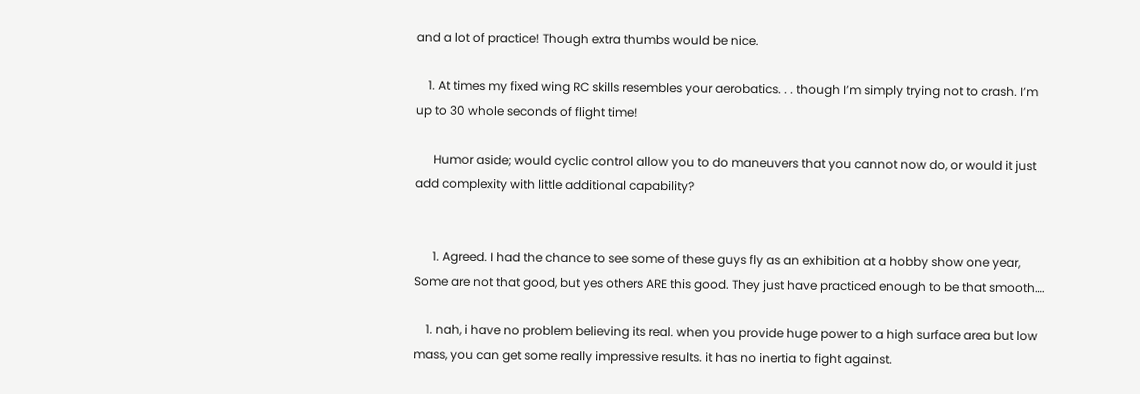and a lot of practice! Though extra thumbs would be nice.

    1. At times my fixed wing RC skills resembles your aerobatics. . . though I’m simply trying not to crash. I’m up to 30 whole seconds of flight time!

      Humor aside; would cyclic control allow you to do maneuvers that you cannot now do, or would it just add complexity with little additional capability?


      1. Agreed. I had the chance to see some of these guys fly as an exhibition at a hobby show one year, Some are not that good, but yes others ARE this good. They just have practiced enough to be that smooth….

    1. nah, i have no problem believing its real. when you provide huge power to a high surface area but low mass, you can get some really impressive results. it has no inertia to fight against.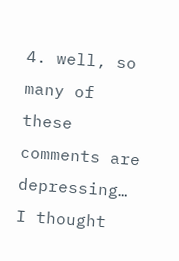4. well, so many of these comments are depressing… I thought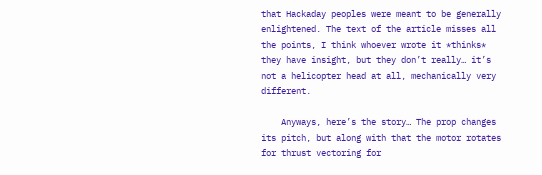that Hackaday peoples were meant to be generally enlightened. The text of the article misses all the points, I think whoever wrote it *thinks* they have insight, but they don’t really… it’s not a helicopter head at all, mechanically very different.

    Anyways, here’s the story… The prop changes its pitch, but along with that the motor rotates for thrust vectoring for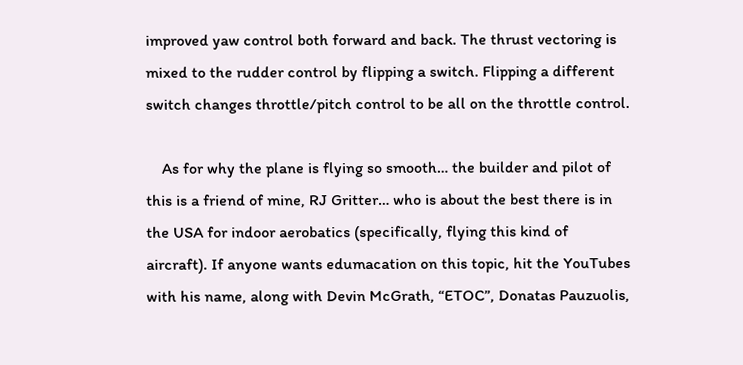improved yaw control both forward and back. The thrust vectoring is mixed to the rudder control by flipping a switch. Flipping a different switch changes throttle/pitch control to be all on the throttle control.

    As for why the plane is flying so smooth… the builder and pilot of this is a friend of mine, RJ Gritter… who is about the best there is in the USA for indoor aerobatics (specifically, flying this kind of aircraft). If anyone wants edumacation on this topic, hit the YouTubes with his name, along with Devin McGrath, “ETOC”, Donatas Pauzuolis,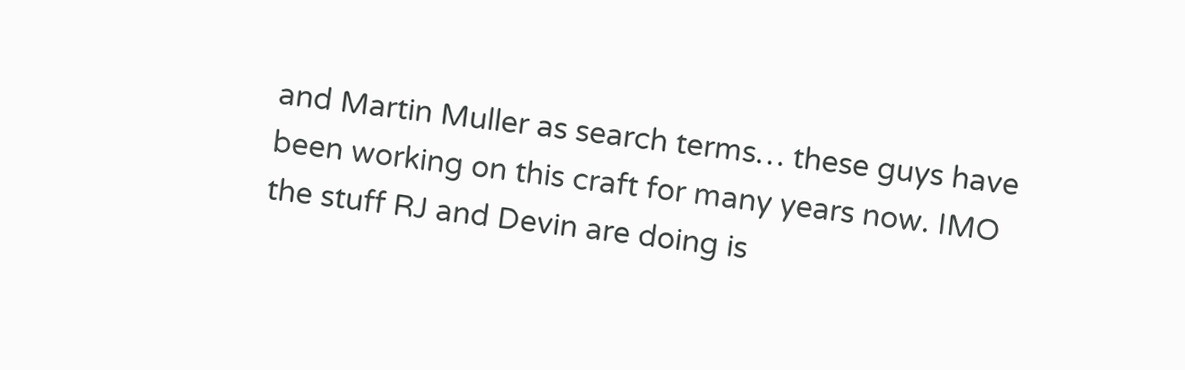and Martin Muller as search terms… these guys have been working on this craft for many years now. IMO the stuff RJ and Devin are doing is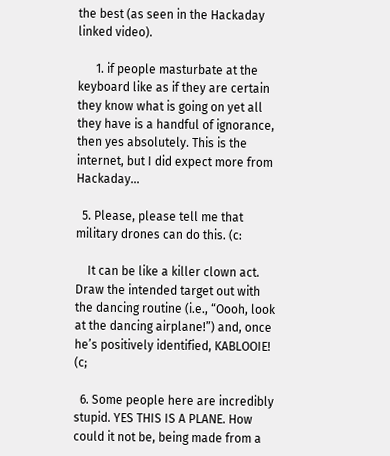the best (as seen in the Hackaday linked video).

      1. if people masturbate at the keyboard like as if they are certain they know what is going on yet all they have is a handful of ignorance, then yes absolutely. This is the internet, but I did expect more from Hackaday…

  5. Please, please tell me that military drones can do this. (c:

    It can be like a killer clown act. Draw the intended target out with the dancing routine (i.e., “Oooh, look at the dancing airplane!”) and, once he’s positively identified, KABLOOIE! (c;

  6. Some people here are incredibly stupid. YES THIS IS A PLANE. How could it not be, being made from a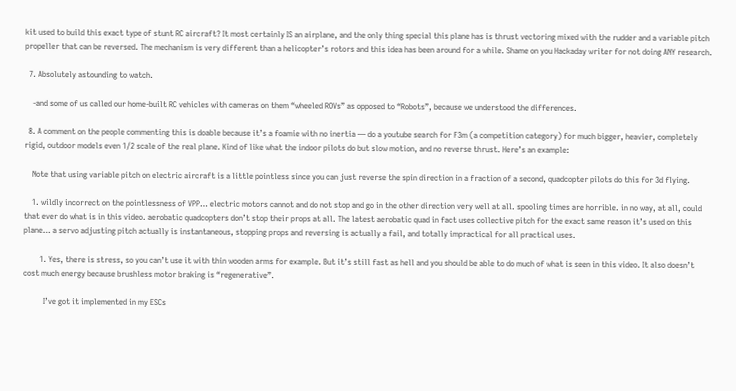kit used to build this exact type of stunt RC aircraft? It most certainly IS an airplane, and the only thing special this plane has is thrust vectoring mixed with the rudder and a variable pitch propeller that can be reversed. The mechanism is very different than a helicopter’s rotors and this idea has been around for a while. Shame on you Hackaday writer for not doing ANY research.

  7. Absolutely astounding to watch.

    -and some of us called our home-built RC vehicles with cameras on them “wheeled ROVs” as opposed to “Robots”, because we understood the differences.

  8. A comment on the people commenting this is doable because it’s a foamie with no inertia — do a youtube search for F3m (a competition category) for much bigger, heavier, completely rigid, outdoor models even 1/2 scale of the real plane. Kind of like what the indoor pilots do but slow motion, and no reverse thrust. Here’s an example:

    Note that using variable pitch on electric aircraft is a little pointless since you can just reverse the spin direction in a fraction of a second, quadcopter pilots do this for 3d flying.

    1. wildly incorrect on the pointlessness of VPP… electric motors cannot and do not stop and go in the other direction very well at all. spooling times are horrible. in no way, at all, could that ever do what is in this video. aerobatic quadcopters don’t stop their props at all. The latest aerobatic quad in fact uses collective pitch for the exact same reason it’s used on this plane… a servo adjusting pitch actually is instantaneous, stopping props and reversing is actually a fail, and totally impractical for all practical uses.

        1. Yes, there is stress, so you can’t use it with thin wooden arms for example. But it’s still fast as hell and you should be able to do much of what is seen in this video. It also doesn’t cost much energy because brushless motor braking is “regenerative”.

          I’ve got it implemented in my ESCs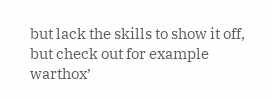but lack the skills to show it off, but check out for example warthox’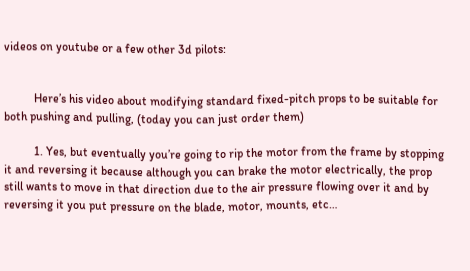videos on youtube or a few other 3d pilots:


          Here’s his video about modifying standard fixed-pitch props to be suitable for both pushing and pulling, (today you can just order them)

          1. Yes, but eventually you’re going to rip the motor from the frame by stopping it and reversing it because although you can brake the motor electrically, the prop still wants to move in that direction due to the air pressure flowing over it and by reversing it you put pressure on the blade, motor, mounts, etc…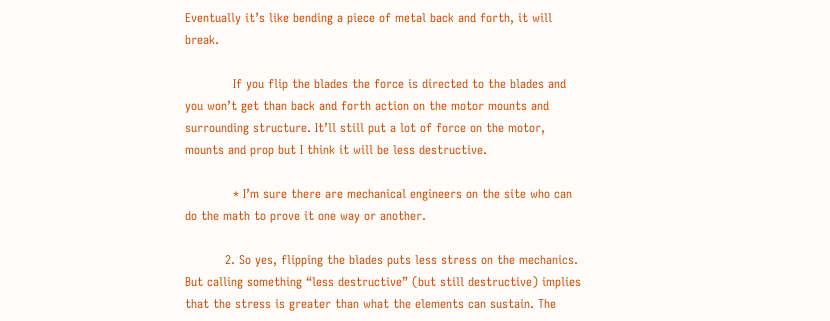Eventually it’s like bending a piece of metal back and forth, it will break.

            If you flip the blades the force is directed to the blades and you won’t get than back and forth action on the motor mounts and surrounding structure. It’ll still put a lot of force on the motor, mounts and prop but I think it will be less destructive.

            * I’m sure there are mechanical engineers on the site who can do the math to prove it one way or another.

          2. So yes, flipping the blades puts less stress on the mechanics. But calling something “less destructive” (but still destructive) implies that the stress is greater than what the elements can sustain. The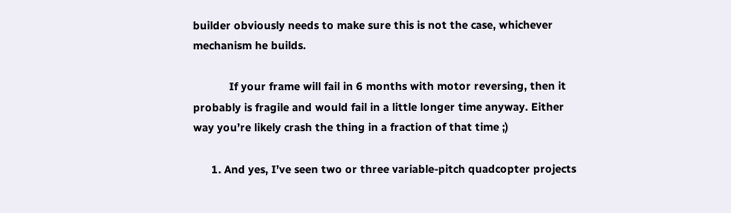builder obviously needs to make sure this is not the case, whichever mechanism he builds.

            If your frame will fail in 6 months with motor reversing, then it probably is fragile and would fail in a little longer time anyway. Either way you’re likely crash the thing in a fraction of that time ;)

      1. And yes, I’ve seen two or three variable-pitch quadcopter projects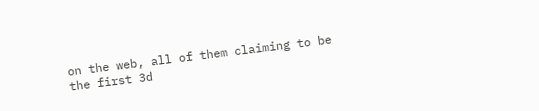on the web, all of them claiming to be the first 3d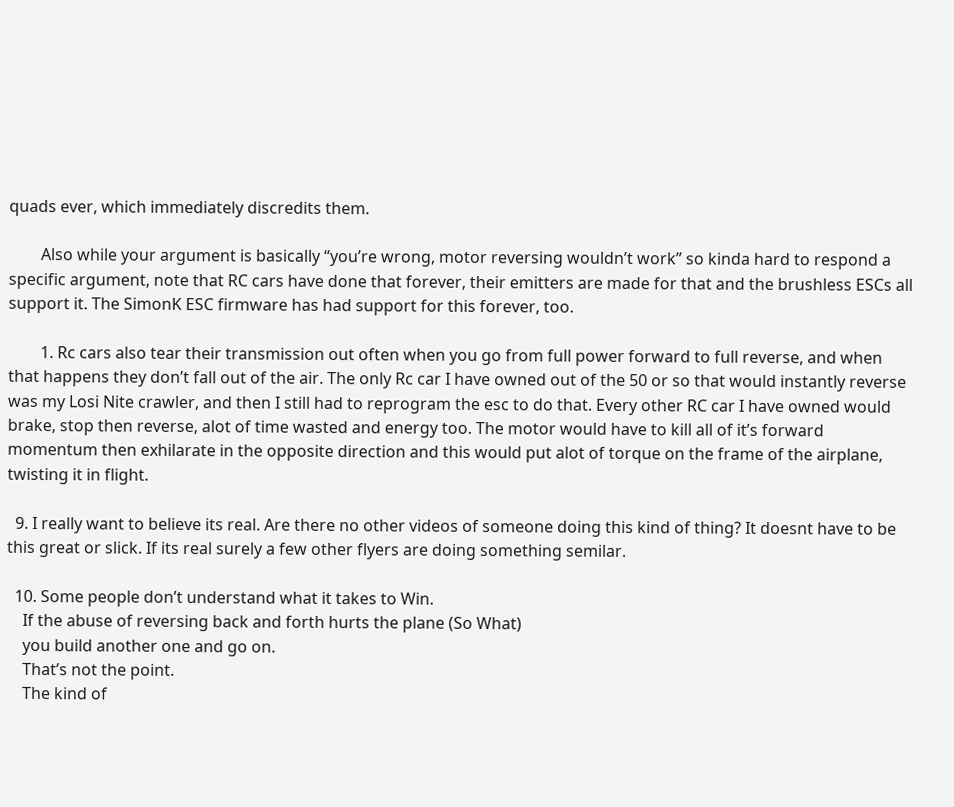quads ever, which immediately discredits them.

        Also while your argument is basically “you’re wrong, motor reversing wouldn’t work” so kinda hard to respond a specific argument, note that RC cars have done that forever, their emitters are made for that and the brushless ESCs all support it. The SimonK ESC firmware has had support for this forever, too.

        1. Rc cars also tear their transmission out often when you go from full power forward to full reverse, and when that happens they don’t fall out of the air. The only Rc car I have owned out of the 50 or so that would instantly reverse was my Losi Nite crawler, and then I still had to reprogram the esc to do that. Every other RC car I have owned would brake, stop then reverse, alot of time wasted and energy too. The motor would have to kill all of it’s forward momentum then exhilarate in the opposite direction and this would put alot of torque on the frame of the airplane, twisting it in flight.

  9. I really want to believe its real. Are there no other videos of someone doing this kind of thing? It doesnt have to be this great or slick. If its real surely a few other flyers are doing something semilar.

  10. Some people don’t understand what it takes to Win.
    If the abuse of reversing back and forth hurts the plane (So What)
    you build another one and go on.
    That’s not the point.
    The kind of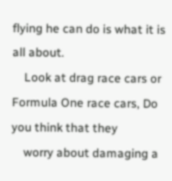flying he can do is what it is all about.
    Look at drag race cars or Formula One race cars, Do you think that they
    worry about damaging a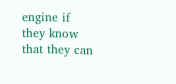engine if they know that they can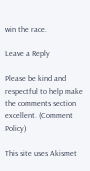win the race.

Leave a Reply

Please be kind and respectful to help make the comments section excellent. (Comment Policy)

This site uses Akismet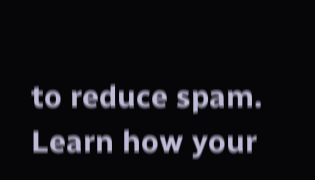to reduce spam. Learn how your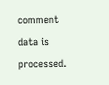comment data is processed.